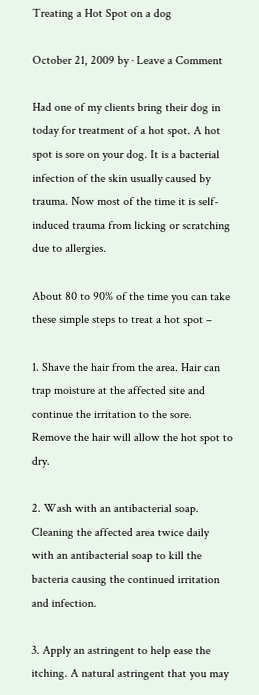Treating a Hot Spot on a dog

October 21, 2009 by · Leave a Comment

Had one of my clients bring their dog in today for treatment of a hot spot. A hot spot is sore on your dog. It is a bacterial infection of the skin usually caused by trauma. Now most of the time it is self-induced trauma from licking or scratching due to allergies.

About 80 to 90% of the time you can take these simple steps to treat a hot spot –

1. Shave the hair from the area. Hair can trap moisture at the affected site and continue the irritation to the sore. Remove the hair will allow the hot spot to dry.

2. Wash with an antibacterial soap. Cleaning the affected area twice daily with an antibacterial soap to kill the bacteria causing the continued irritation and infection.

3. Apply an astringent to help ease the itching. A natural astringent that you may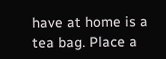have at home is a tea bag. Place a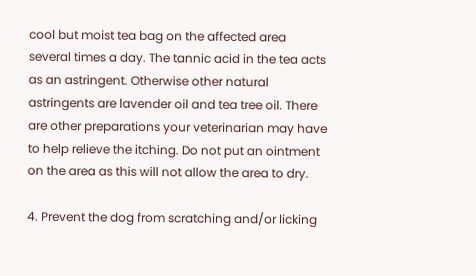cool but moist tea bag on the affected area several times a day. The tannic acid in the tea acts as an astringent. Otherwise other natural astringents are lavender oil and tea tree oil. There are other preparations your veterinarian may have to help relieve the itching. Do not put an ointment on the area as this will not allow the area to dry.

4. Prevent the dog from scratching and/or licking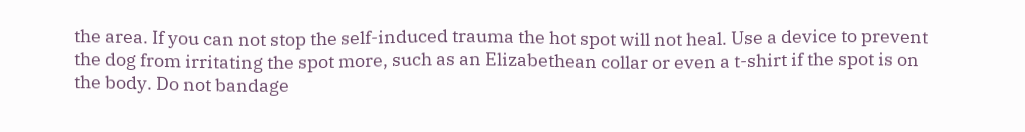the area. If you can not stop the self-induced trauma the hot spot will not heal. Use a device to prevent the dog from irritating the spot more, such as an Elizabethean collar or even a t-shirt if the spot is on the body. Do not bandage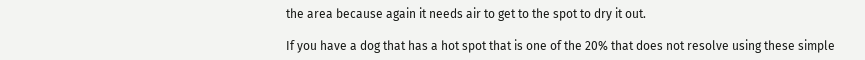the area because again it needs air to get to the spot to dry it out.

If you have a dog that has a hot spot that is one of the 20% that does not resolve using these simple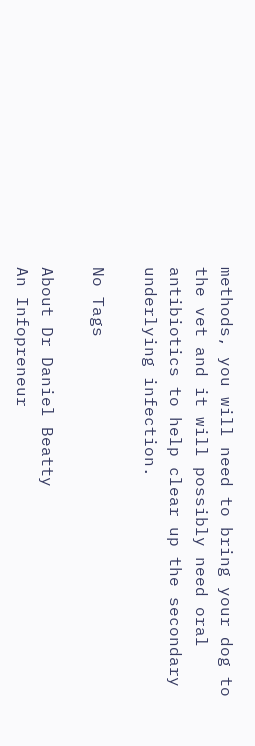methods, you will need to bring your dog to the vet and it will possibly need oral antibiotics to help clear up the secondary underlying infection.

No Tags

About Dr Daniel Beatty
An Infopreneur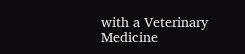with a Veterinary Medicine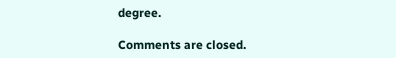degree.

Comments are closed.